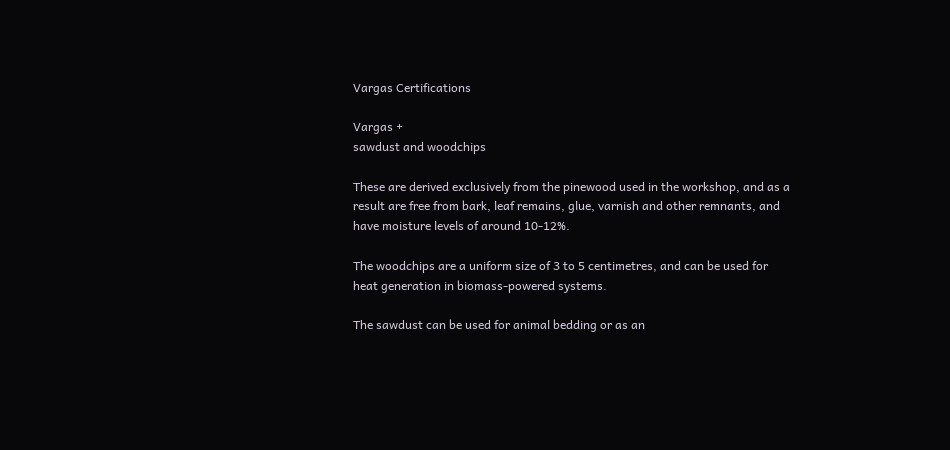Vargas Certifications

Vargas +
sawdust and woodchips

These are derived exclusively from the pinewood used in the workshop, and as a result are free from bark, leaf remains, glue, varnish and other remnants, and have moisture levels of around 10-12%.

The woodchips are a uniform size of 3 to 5 centimetres, and can be used for heat generation in biomass-powered systems.

The sawdust can be used for animal bedding or as an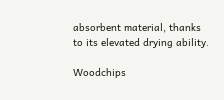absorbent material, thanks to its elevated drying ability.

Woodchips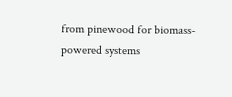from pinewood for biomass-powered systems